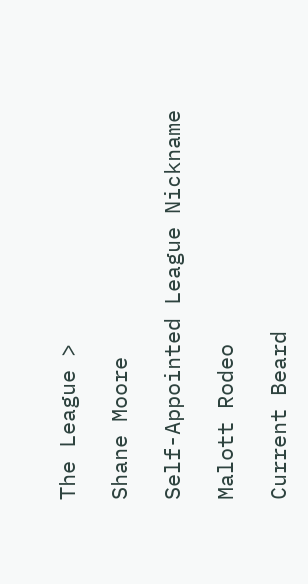The League >

Shane Moore

Self-Appointed League Nickname

Malott Rodeo

Current Beard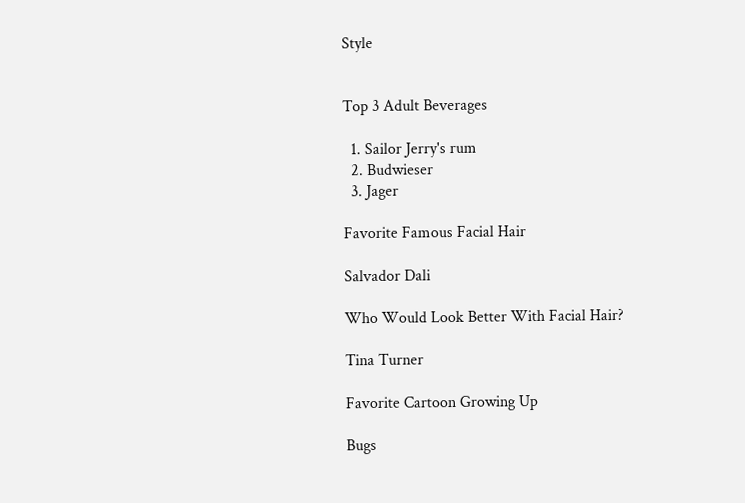Style


Top 3 Adult Beverages

  1. Sailor Jerry's rum
  2. Budwieser
  3. Jager

Favorite Famous Facial Hair

Salvador Dali

Who Would Look Better With Facial Hair?

Tina Turner

Favorite Cartoon Growing Up

Bugs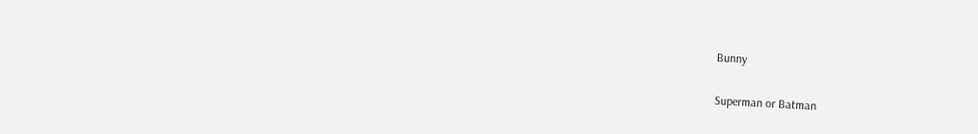Bunny

Superman or Batman